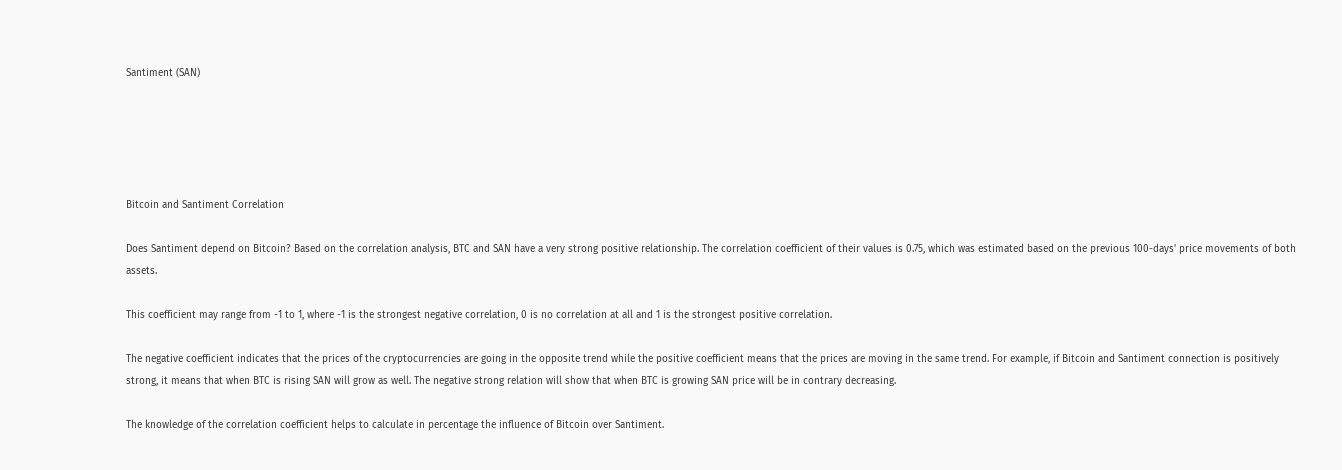Santiment (SAN)





Bitcoin and Santiment Correlation

Does Santiment depend on Bitcoin? Based on the correlation analysis, BTC and SAN have a very strong positive relationship. The correlation coefficient of their values is 0.75, which was estimated based on the previous 100-days' price movements of both assets.

This coefficient may range from -1 to 1, where -1 is the strongest negative correlation, 0 is no correlation at all and 1 is the strongest positive correlation.

The negative coefficient indicates that the prices of the cryptocurrencies are going in the opposite trend while the positive coefficient means that the prices are moving in the same trend. For example, if Bitcoin and Santiment connection is positively strong, it means that when BTC is rising SAN will grow as well. The negative strong relation will show that when BTC is growing SAN price will be in contrary decreasing.

The knowledge of the correlation coefficient helps to calculate in percentage the influence of Bitcoin over Santiment.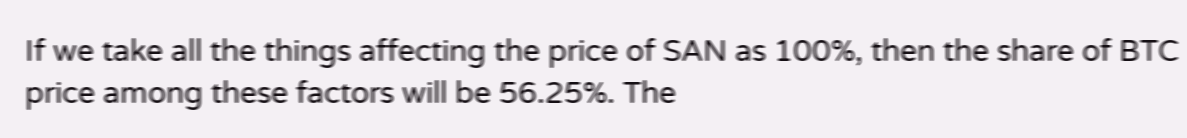If we take all the things affecting the price of SAN as 100%, then the share of BTC price among these factors will be 56.25%. The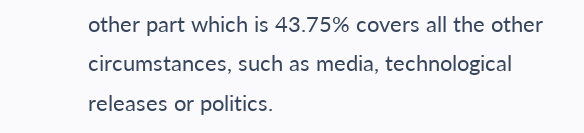other part which is 43.75% covers all the other circumstances, such as media, technological releases or politics.